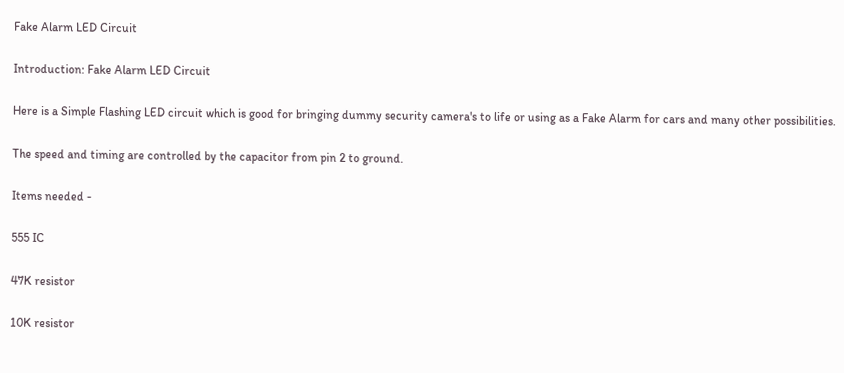Fake Alarm LED Circuit

Introduction: Fake Alarm LED Circuit

Here is a Simple Flashing LED circuit which is good for bringing dummy security camera's to life or using as a Fake Alarm for cars and many other possibilities.

The speed and timing are controlled by the capacitor from pin 2 to ground.

Items needed -

555 IC

47K resistor

10K resistor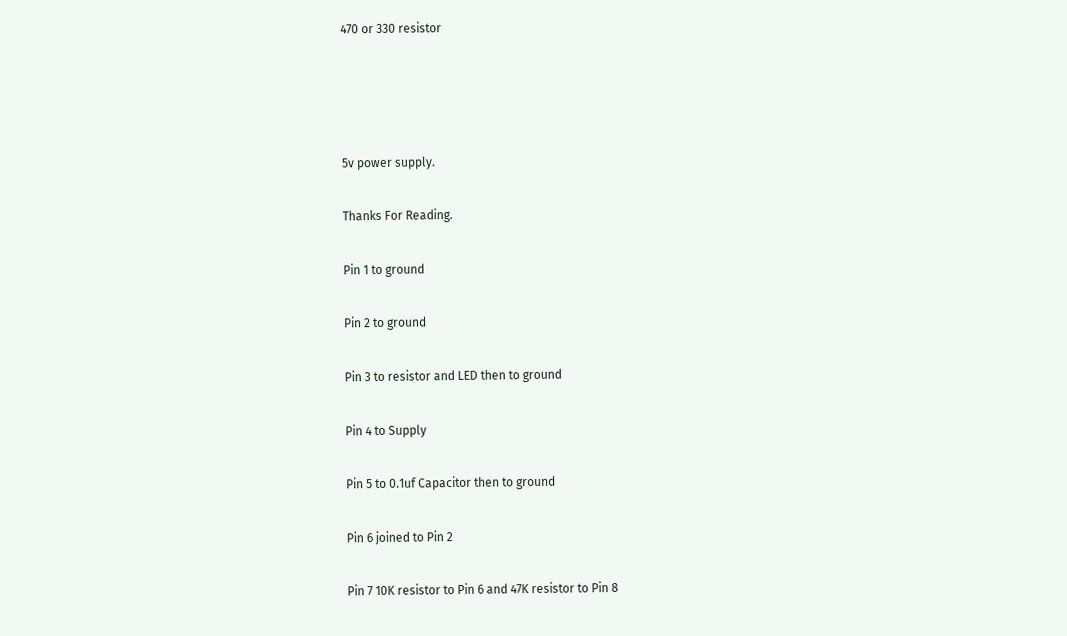470 or 330 resistor




5v power supply.

Thanks For Reading.

Pin 1 to ground

Pin 2 to ground

Pin 3 to resistor and LED then to ground

Pin 4 to Supply

Pin 5 to 0.1uf Capacitor then to ground

Pin 6 joined to Pin 2

Pin 7 10K resistor to Pin 6 and 47K resistor to Pin 8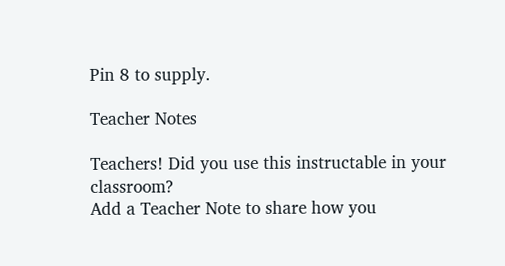Pin 8 to supply.

Teacher Notes

Teachers! Did you use this instructable in your classroom?
Add a Teacher Note to share how you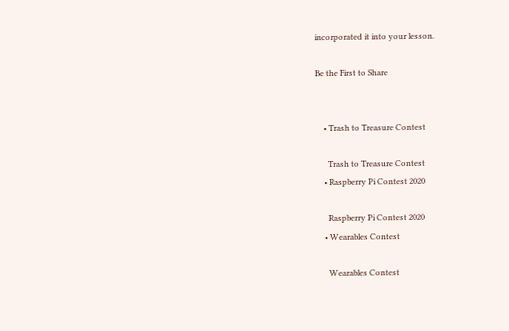incorporated it into your lesson.

Be the First to Share


    • Trash to Treasure Contest

      Trash to Treasure Contest
    • Raspberry Pi Contest 2020

      Raspberry Pi Contest 2020
    • Wearables Contest

      Wearables Contest